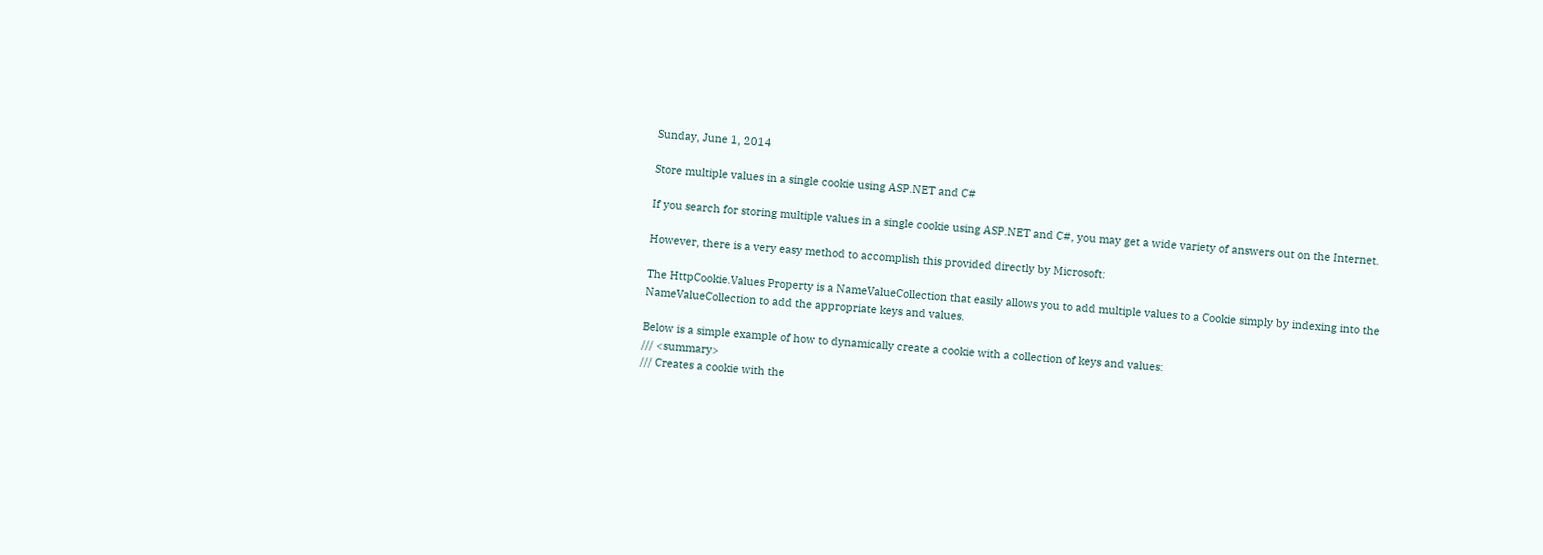Sunday, June 1, 2014

Store multiple values in a single cookie using ASP.NET and C#

If you search for storing multiple values in a single cookie using ASP.NET and C#, you may get a wide variety of answers out on the Internet.

However, there is a very easy method to accomplish this provided directly by Microsoft:

The HttpCookie.Values Property is a NameValueCollection that easily allows you to add multiple values to a Cookie simply by indexing into the NameValueCollection to add the appropriate keys and values.

Below is a simple example of how to dynamically create a cookie with a collection of keys and values:
/// <summary>
/// Creates a cookie with the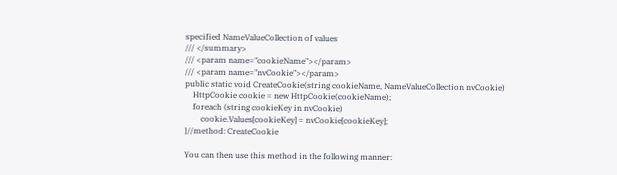specified NameValueCollection of values
/// </summary>
/// <param name="cookieName"></param>
/// <param name="nvCookie"></param>
public static void CreateCookie(string cookieName, NameValueCollection nvCookie)
    HttpCookie cookie = new HttpCookie(cookieName);
    foreach (string cookieKey in nvCookie)
        cookie.Values[cookieKey] = nvCookie[cookieKey];
}//method: CreateCookie

You can then use this method in the following manner: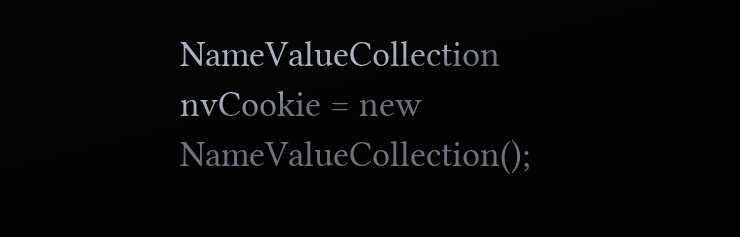NameValueCollection nvCookie = new NameValueCollection();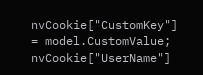nvCookie["CustomKey"] = model.CustomValue;
nvCookie["UserName"]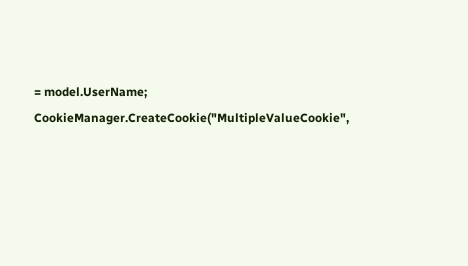= model.UserName;
CookieManager.CreateCookie("MultipleValueCookie",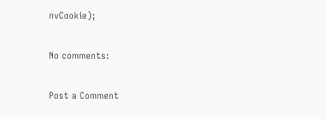nvCookie);

No comments:

Post a Comment